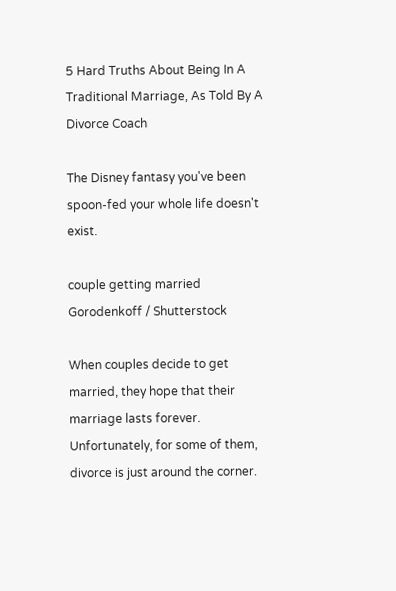5 Hard Truths About Being In A Traditional Marriage, As Told By A Divorce Coach

The Disney fantasy you've been spoon-fed your whole life doesn't exist.

couple getting married Gorodenkoff / Shutterstock

When couples decide to get married, they hope that their marriage lasts forever. Unfortunately, for some of them, divorce is just around the corner.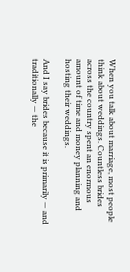When you talk about marriage, most people think about weddings. Countless brides across the country spent an enormous amount of time and money planning and hosting their weddings.

And I say brides because it is primarily — and traditionally — the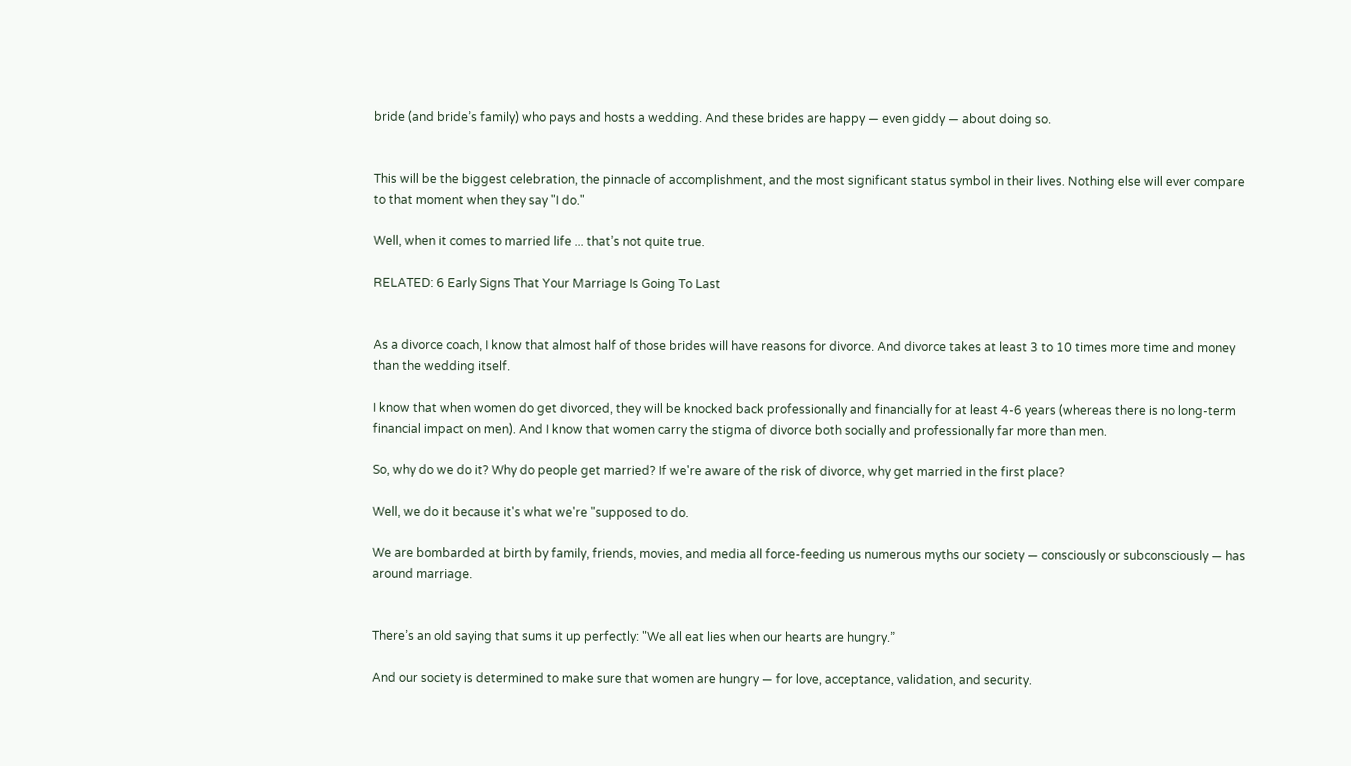bride (and bride’s family) who pays and hosts a wedding. And these brides are happy — even giddy — about doing so.


This will be the biggest celebration, the pinnacle of accomplishment, and the most significant status symbol in their lives. Nothing else will ever compare to that moment when they say "I do."

Well, when it comes to married life ... that’s not quite true.

RELATED: 6 Early Signs That Your Marriage Is Going To Last


As a divorce coach, I know that almost half of those brides will have reasons for divorce. And divorce takes at least 3 to 10 times more time and money than the wedding itself.

I know that when women do get divorced, they will be knocked back professionally and financially for at least 4-6 years (whereas there is no long-term financial impact on men). And I know that women carry the stigma of divorce both socially and professionally far more than men.

So, why do we do it? Why do people get married? If we're aware of the risk of divorce, why get married in the first place?

Well, we do it because it's what we're "supposed to do.

We are bombarded at birth by family, friends, movies, and media all force-feeding us numerous myths our society — consciously or subconsciously — has around marriage.


There’s an old saying that sums it up perfectly: "We all eat lies when our hearts are hungry.”

And our society is determined to make sure that women are hungry — for love, acceptance, validation, and security.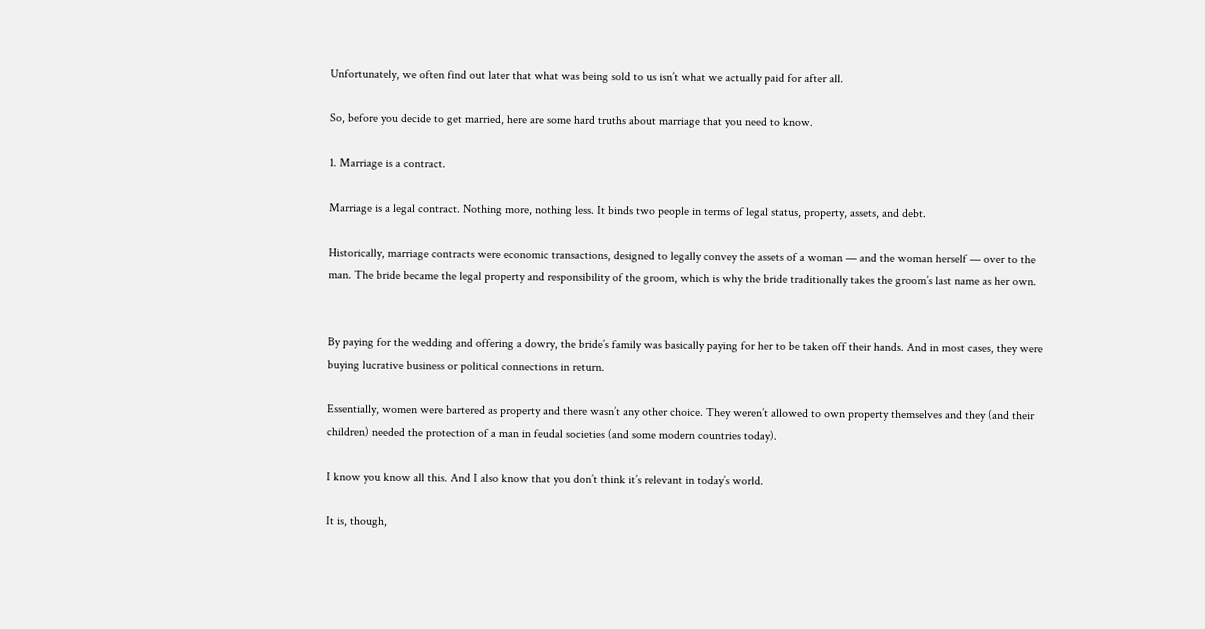Unfortunately, we often find out later that what was being sold to us isn’t what we actually paid for after all.

So, before you decide to get married, here are some hard truths about marriage that you need to know.

1. Marriage is a contract.

Marriage is a legal contract. Nothing more, nothing less. It binds two people in terms of legal status, property, assets, and debt.

Historically, marriage contracts were economic transactions, designed to legally convey the assets of a woman — and the woman herself — over to the man. The bride became the legal property and responsibility of the groom, which is why the bride traditionally takes the groom’s last name as her own.


By paying for the wedding and offering a dowry, the bride’s family was basically paying for her to be taken off their hands. And in most cases, they were buying lucrative business or political connections in return.

Essentially, women were bartered as property and there wasn’t any other choice. They weren’t allowed to own property themselves and they (and their children) needed the protection of a man in feudal societies (and some modern countries today).

I know you know all this. And I also know that you don’t think it’s relevant in today’s world.

It is, though,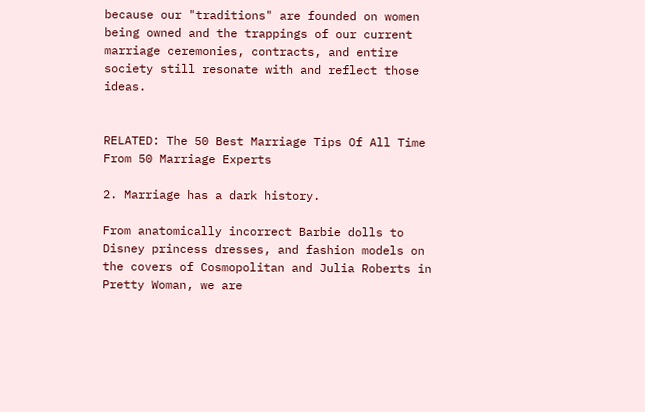because our "traditions" are founded on women being owned and the trappings of our current marriage ceremonies, contracts, and entire society still resonate with and reflect those ideas.


RELATED: The 50 Best Marriage Tips Of All Time From 50 Marriage Experts

2. Marriage has a dark history.

From anatomically incorrect Barbie dolls to Disney princess dresses, and fashion models on the covers of Cosmopolitan and Julia Roberts in Pretty Woman, we are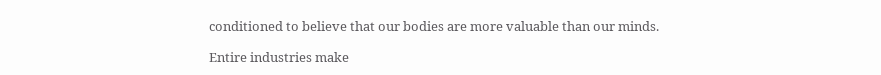conditioned to believe that our bodies are more valuable than our minds.

Entire industries make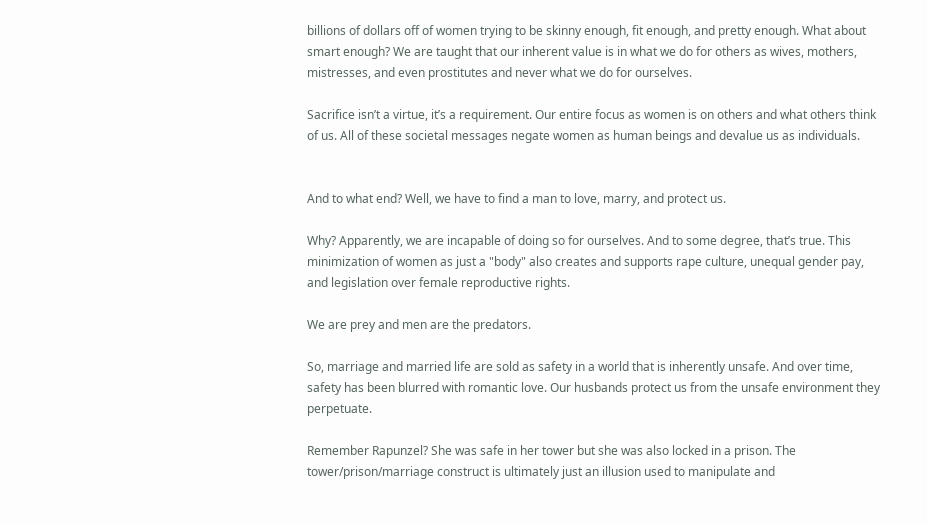billions of dollars off of women trying to be skinny enough, fit enough, and pretty enough. What about smart enough? We are taught that our inherent value is in what we do for others as wives, mothers, mistresses, and even prostitutes and never what we do for ourselves.

Sacrifice isn’t a virtue, it’s a requirement. Our entire focus as women is on others and what others think of us. All of these societal messages negate women as human beings and devalue us as individuals.


And to what end? Well, we have to find a man to love, marry, and protect us.

Why? Apparently, we are incapable of doing so for ourselves. And to some degree, that’s true. This minimization of women as just a "body" also creates and supports rape culture, unequal gender pay, and legislation over female reproductive rights.

We are prey and men are the predators.

So, marriage and married life are sold as safety in a world that is inherently unsafe. And over time, safety has been blurred with romantic love. Our husbands protect us from the unsafe environment they perpetuate.

Remember Rapunzel? She was safe in her tower but she was also locked in a prison. The tower/prison/marriage construct is ultimately just an illusion used to manipulate and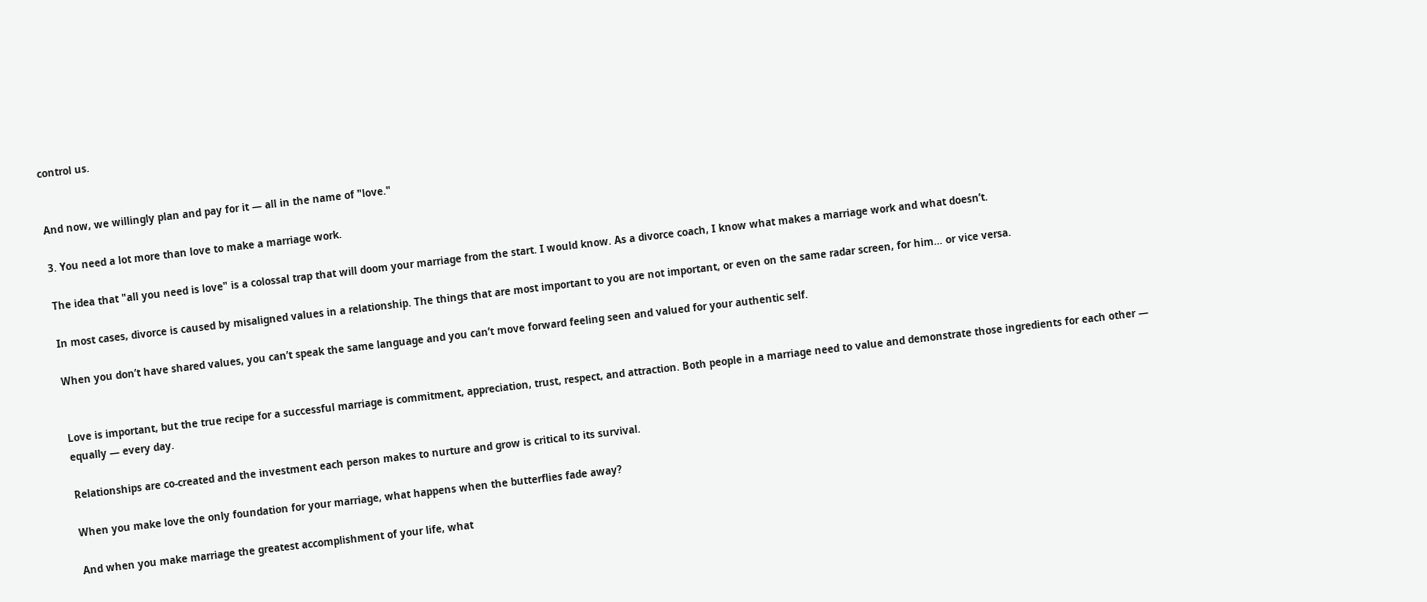control us.


And now, we willingly plan and pay for it — all in the name of "love."

3. You need a lot more than love to make a marriage work.

The idea that "all you need is love" is a colossal trap that will doom your marriage from the start. I would know. As a divorce coach, I know what makes a marriage work and what doesn’t.

In most cases, divorce is caused by misaligned values in a relationship. The things that are most important to you are not important, or even on the same radar screen, for him… or vice versa.

When you don’t have shared values, you can’t speak the same language and you can’t move forward feeling seen and valued for your authentic self.


Love is important, but the true recipe for a successful marriage is commitment, appreciation, trust, respect, and attraction. Both people in a marriage need to value and demonstrate those ingredients for each other — equally — every day.

Relationships are co-created and the investment each person makes to nurture and grow is critical to its survival.

When you make love the only foundation for your marriage, what happens when the butterflies fade away?

And when you make marriage the greatest accomplishment of your life, what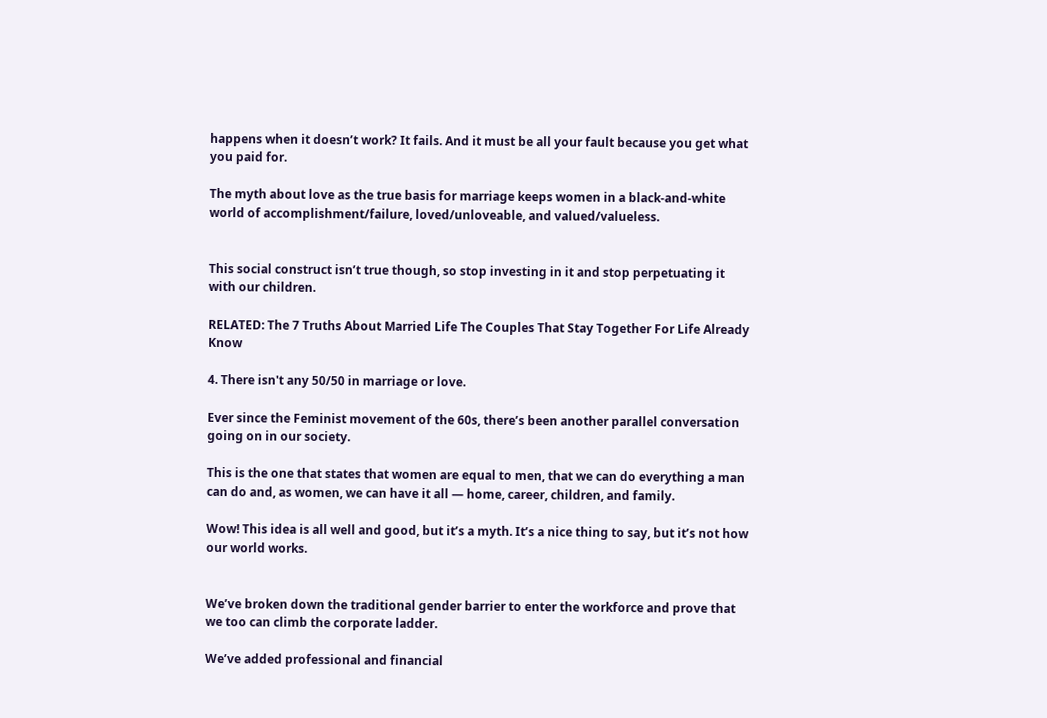happens when it doesn’t work? It fails. And it must be all your fault because you get what you paid for.

The myth about love as the true basis for marriage keeps women in a black-and-white world of accomplishment/failure, loved/unloveable, and valued/valueless.


This social construct isn’t true though, so stop investing in it and stop perpetuating it with our children.

RELATED: The 7 Truths About Married Life The Couples That Stay Together For Life Already Know

4. There isn't any 50/50 in marriage or love.

Ever since the Feminist movement of the 60s, there’s been another parallel conversation going on in our society.

This is the one that states that women are equal to men, that we can do everything a man can do and, as women, we can have it all — home, career, children, and family.

Wow! This idea is all well and good, but it’s a myth. It’s a nice thing to say, but it’s not how our world works.


We’ve broken down the traditional gender barrier to enter the workforce and prove that we too can climb the corporate ladder.

We’ve added professional and financial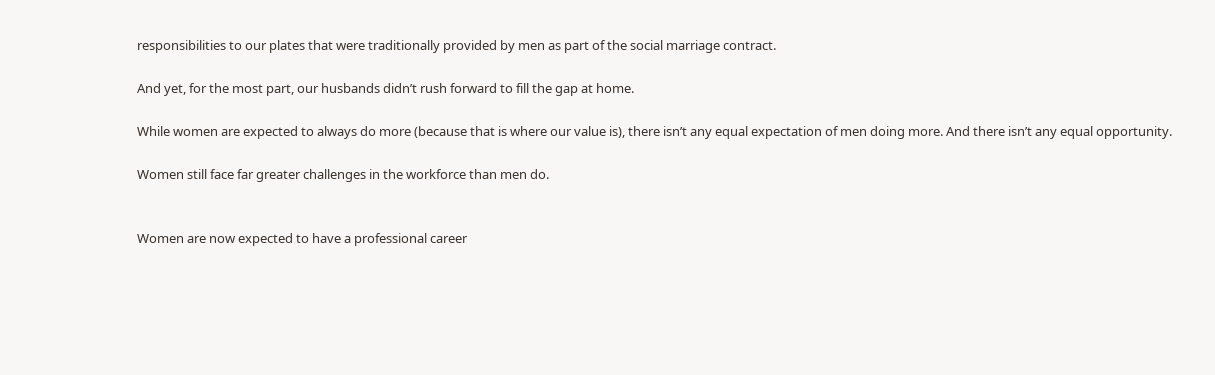responsibilities to our plates that were traditionally provided by men as part of the social marriage contract.

And yet, for the most part, our husbands didn’t rush forward to fill the gap at home.

While women are expected to always do more (because that is where our value is), there isn’t any equal expectation of men doing more. And there isn’t any equal opportunity.

Women still face far greater challenges in the workforce than men do.


Women are now expected to have a professional career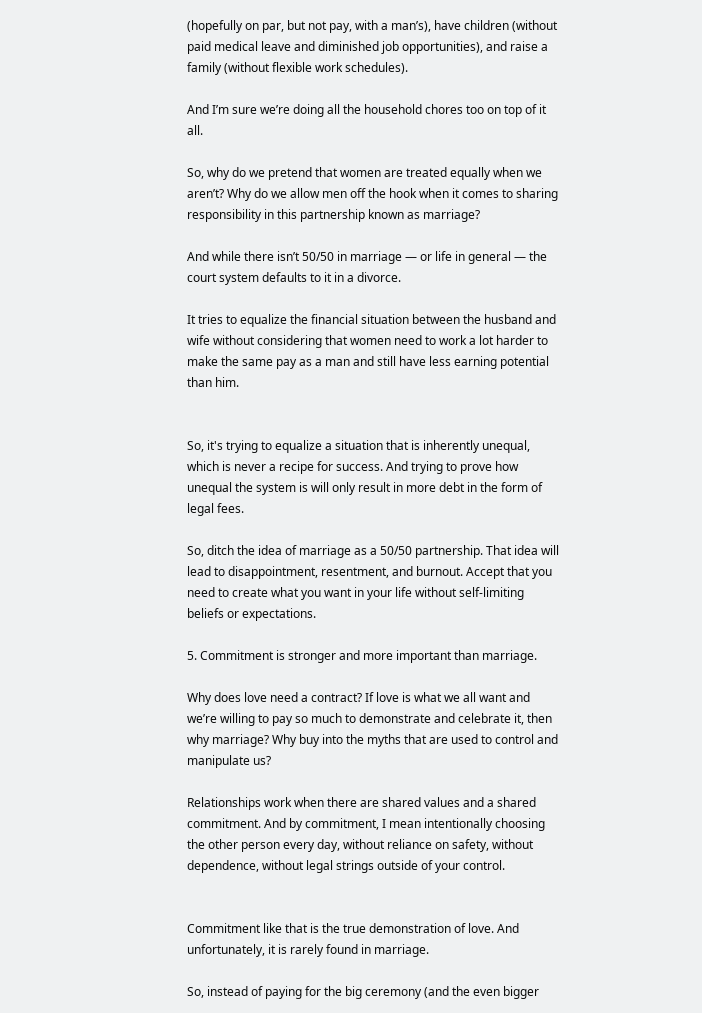(hopefully on par, but not pay, with a man’s), have children (without paid medical leave and diminished job opportunities), and raise a family (without flexible work schedules).

And I’m sure we’re doing all the household chores too on top of it all.

So, why do we pretend that women are treated equally when we aren’t? Why do we allow men off the hook when it comes to sharing responsibility in this partnership known as marriage?

And while there isn’t 50/50 in marriage — or life in general — the court system defaults to it in a divorce.

It tries to equalize the financial situation between the husband and wife without considering that women need to work a lot harder to make the same pay as a man and still have less earning potential than him.


So, it's trying to equalize a situation that is inherently unequal, which is never a recipe for success. And trying to prove how unequal the system is will only result in more debt in the form of legal fees.

So, ditch the idea of marriage as a 50/50 partnership. That idea will lead to disappointment, resentment, and burnout. Accept that you need to create what you want in your life without self-limiting beliefs or expectations.

5. Commitment is stronger and more important than marriage.

Why does love need a contract? If love is what we all want and we’re willing to pay so much to demonstrate and celebrate it, then why marriage? Why buy into the myths that are used to control and manipulate us?

Relationships work when there are shared values and a shared commitment. And by commitment, I mean intentionally choosing the other person every day, without reliance on safety, without dependence, without legal strings outside of your control.


Commitment like that is the true demonstration of love. And unfortunately, it is rarely found in marriage.

So, instead of paying for the big ceremony (and the even bigger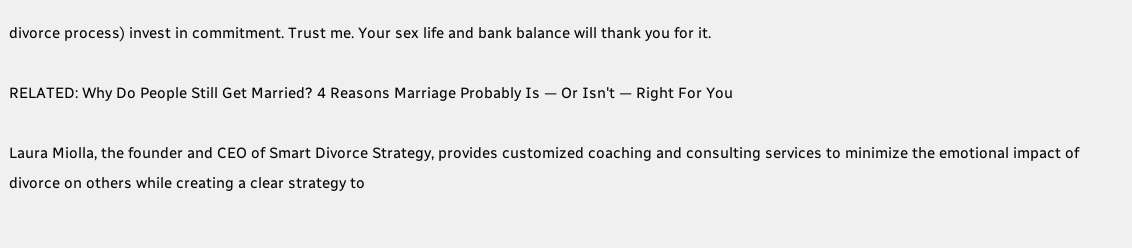divorce process) invest in commitment. Trust me. Your sex life and bank balance will thank you for it.

RELATED: Why Do People Still Get Married? 4 Reasons Marriage Probably Is — Or Isn't — Right For You

Laura Miolla, the founder and CEO of Smart Divorce Strategy, provides customized coaching and consulting services to minimize the emotional impact of divorce on others while creating a clear strategy to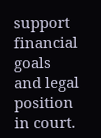support financial goals and legal position in court.